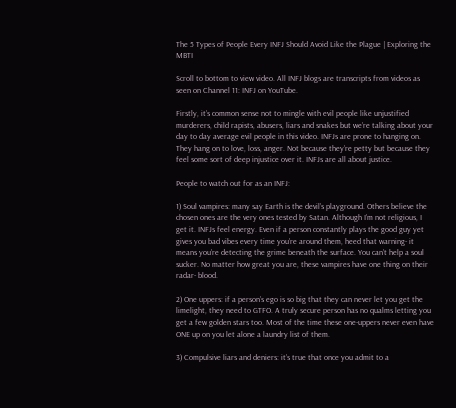The 5 Types of People Every INFJ Should Avoid Like the Plague | Exploring the MBTI

Scroll to bottom to view video. All INFJ blogs are transcripts from videos as seen on Channel 11: INFJ on YouTube.

Firstly, it’s common sense not to mingle with evil people like unjustified murderers, child rapists, abusers, liars and snakes but we’re talking about your day to day average evil people in this video. INFJs are prone to hanging on. They hang on to love, loss, anger. Not because they’re petty but because they feel some sort of deep injustice over it. INFJs are all about justice.

People to watch out for as an INFJ:

1) Soul vampires: many say Earth is the devil’s playground. Others believe the chosen ones are the very ones tested by Satan. Although I’m not religious, I get it. INFJs feel energy. Even if a person constantly plays the good guy yet gives you bad vibes every time you’re around them, heed that warning- it means you’re detecting the grime beneath the surface. You can’t help a soul sucker. No matter how great you are, these vampires have one thing on their radar- blood.

2) One uppers: if a person’s ego is so big that they can never let you get the limelight, they need to GTFO. A truly secure person has no qualms letting you get a few golden stars too. Most of the time these one-uppers never even have ONE up on you let alone a laundry list of them.

3) Compulsive liars and deniers: it’s true that once you admit to a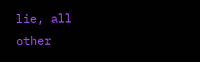lie, all other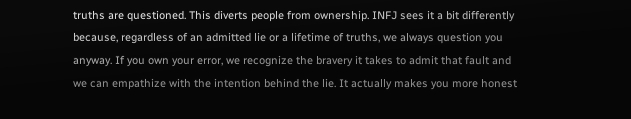truths are questioned. This diverts people from ownership. INFJ sees it a bit differently because, regardless of an admitted lie or a lifetime of truths, we always question you anyway. If you own your error, we recognize the bravery it takes to admit that fault and we can empathize with the intention behind the lie. It actually makes you more honest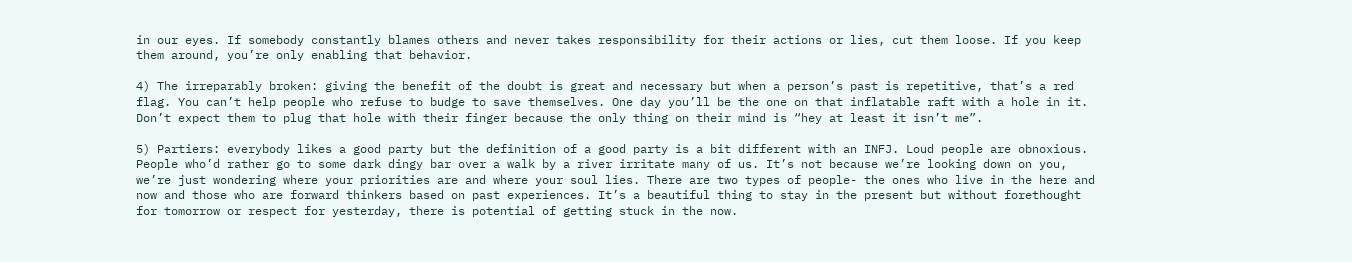in our eyes. If somebody constantly blames others and never takes responsibility for their actions or lies, cut them loose. If you keep them around, you’re only enabling that behavior.

4) The irreparably broken: giving the benefit of the doubt is great and necessary but when a person’s past is repetitive, that’s a red flag. You can’t help people who refuse to budge to save themselves. One day you’ll be the one on that inflatable raft with a hole in it. Don’t expect them to plug that hole with their finger because the only thing on their mind is “hey at least it isn’t me”.

5) Partiers: everybody likes a good party but the definition of a good party is a bit different with an INFJ. Loud people are obnoxious. People who’d rather go to some dark dingy bar over a walk by a river irritate many of us. It’s not because we’re looking down on you, we’re just wondering where your priorities are and where your soul lies. There are two types of people- the ones who live in the here and now and those who are forward thinkers based on past experiences. It’s a beautiful thing to stay in the present but without forethought for tomorrow or respect for yesterday, there is potential of getting stuck in the now.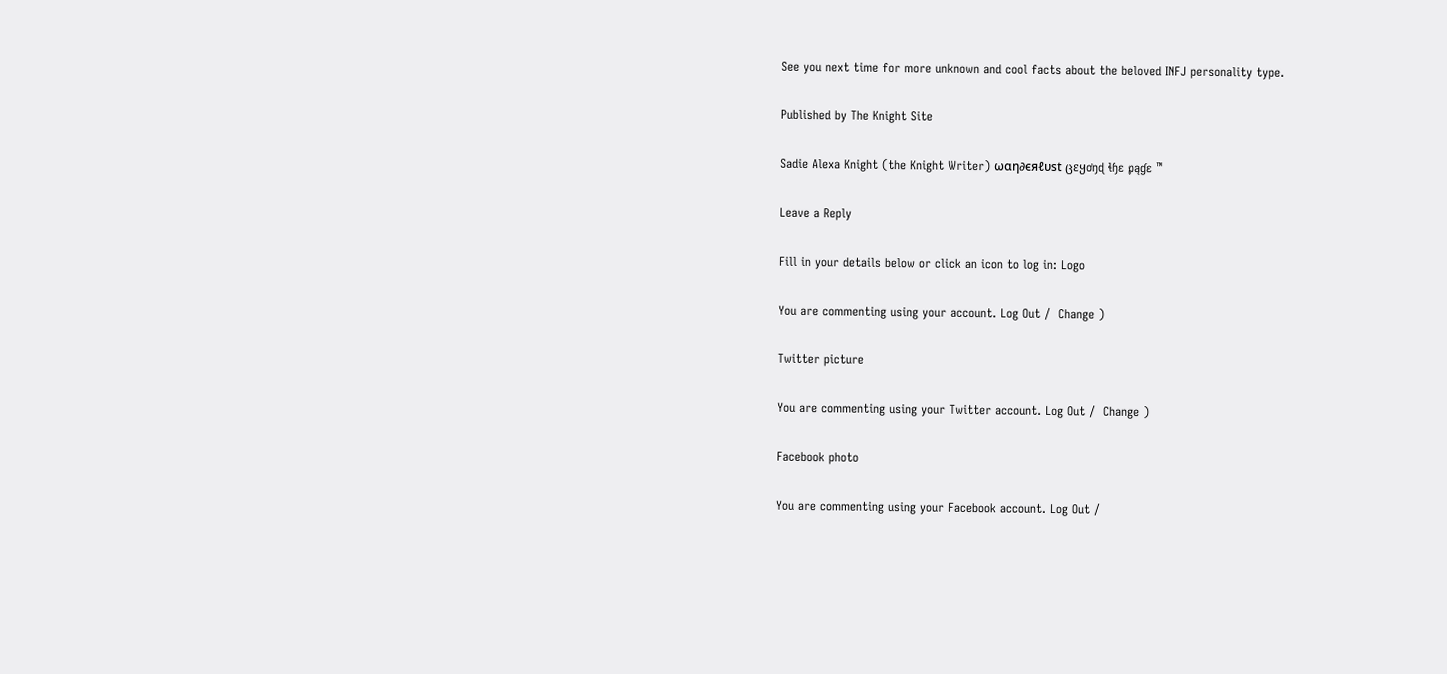See you next time for more unknown and cool facts about the beloved INFJ personality type.

Published by The Knight Site

Sadie Alexa Knight (the Knight Writer) ωαη∂єяℓυѕt ცɛყơŋɖ ɬɧɛ ℘ąɠɛ ™

Leave a Reply

Fill in your details below or click an icon to log in: Logo

You are commenting using your account. Log Out /  Change )

Twitter picture

You are commenting using your Twitter account. Log Out /  Change )

Facebook photo

You are commenting using your Facebook account. Log Out /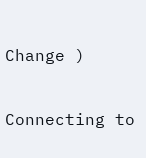Change )

Connecting to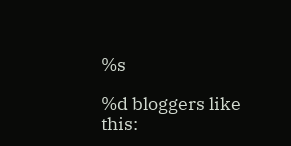%s

%d bloggers like this: